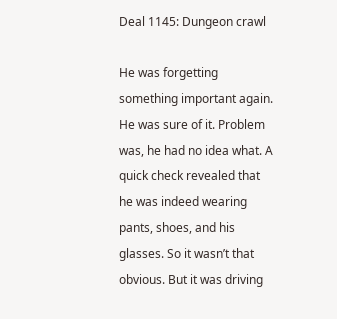Deal 1145: Dungeon crawl

He was forgetting something important again. He was sure of it. Problem was, he had no idea what. A quick check revealed that he was indeed wearing pants, shoes, and his glasses. So it wasn’t that obvious. But it was driving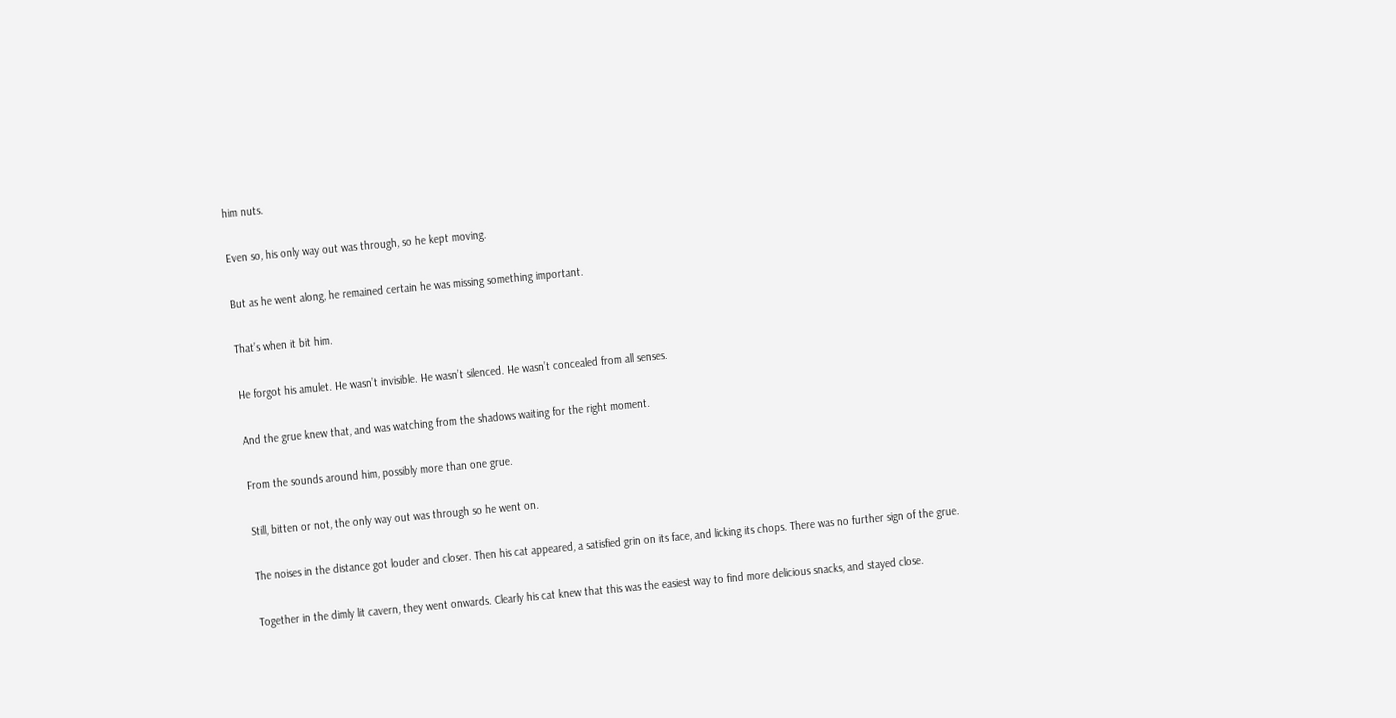him nuts.

Even so, his only way out was through, so he kept moving.

But as he went along, he remained certain he was missing something important.

That’s when it bit him.

He forgot his amulet. He wasn’t invisible. He wasn’t silenced. He wasn’t concealed from all senses.

And the grue knew that, and was watching from the shadows waiting for the right moment.

From the sounds around him, possibly more than one grue.

Still, bitten or not, the only way out was through so he went on.

The noises in the distance got louder and closer. Then his cat appeared, a satisfied grin on its face, and licking its chops. There was no further sign of the grue.

Together in the dimly lit cavern, they went onwards. Clearly his cat knew that this was the easiest way to find more delicious snacks, and stayed close.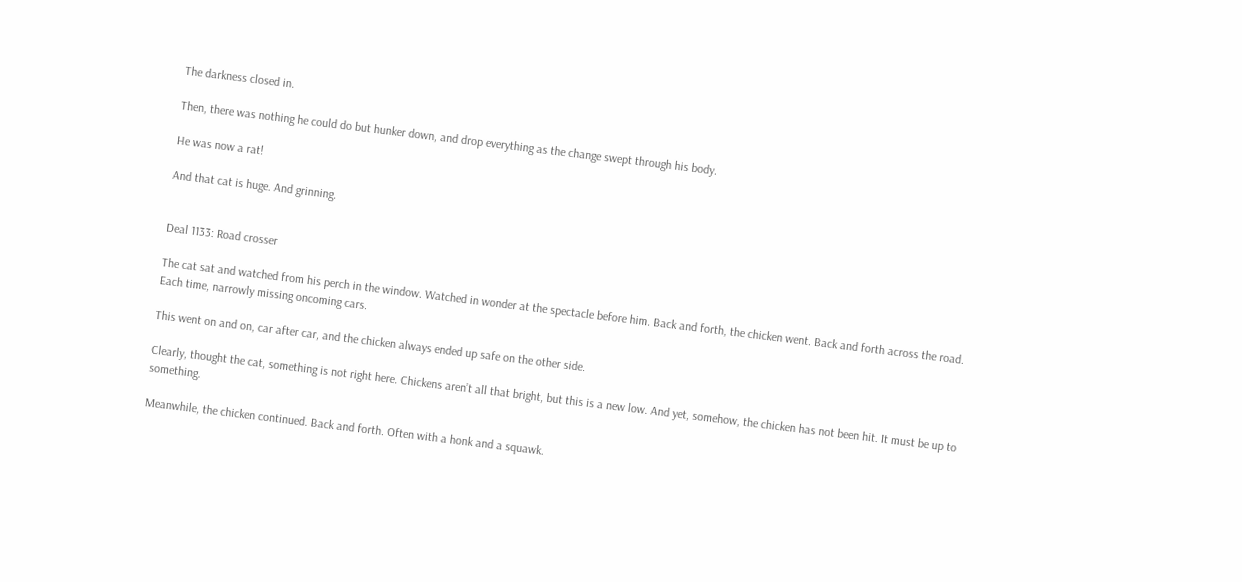The darkness closed in.

Then, there was nothing he could do but hunker down, and drop everything as the change swept through his body.

He was now a rat!

And that cat is huge. And grinning.


Deal 1133: Road crosser

The cat sat and watched from his perch in the window. Watched in wonder at the spectacle before him. Back and forth, the chicken went. Back and forth across the road. Each time, narrowly missing oncoming cars.

This went on and on, car after car, and the chicken always ended up safe on the other side.

Clearly, thought the cat, something is not right here. Chickens aren’t all that bright, but this is a new low. And yet, somehow, the chicken has not been hit. It must be up to something.

Meanwhile, the chicken continued. Back and forth. Often with a honk and a squawk.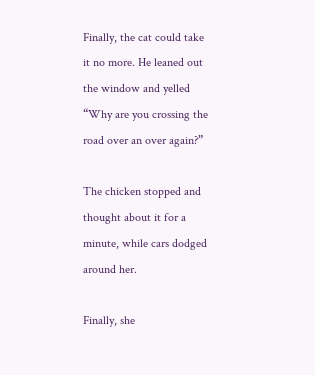Finally, the cat could take it no more. He leaned out the window and yelled “Why are you crossing the road over an over again?”

The chicken stopped and thought about it for a minute, while cars dodged around her.

Finally, she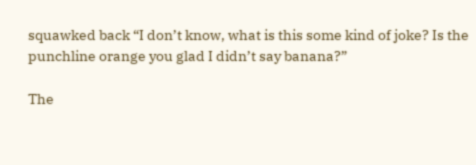squawked back “I don’t know, what is this some kind of joke? Is the punchline orange you glad I didn’t say banana?”

The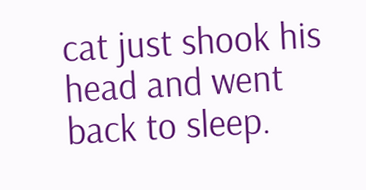cat just shook his head and went back to sleep.